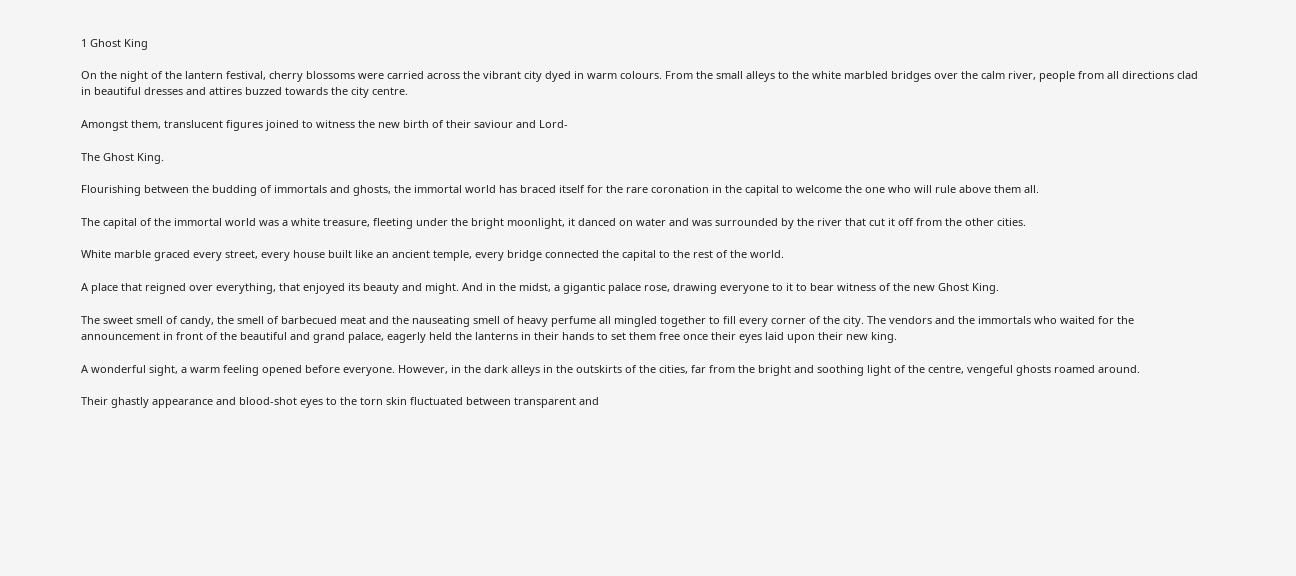1 Ghost King

On the night of the lantern festival, cherry blossoms were carried across the vibrant city dyed in warm colours. From the small alleys to the white marbled bridges over the calm river, people from all directions clad in beautiful dresses and attires buzzed towards the city centre.

Amongst them, translucent figures joined to witness the new birth of their saviour and Lord-

The Ghost King.

Flourishing between the budding of immortals and ghosts, the immortal world has braced itself for the rare coronation in the capital to welcome the one who will rule above them all.

The capital of the immortal world was a white treasure, fleeting under the bright moonlight, it danced on water and was surrounded by the river that cut it off from the other cities.

White marble graced every street, every house built like an ancient temple, every bridge connected the capital to the rest of the world.

A place that reigned over everything, that enjoyed its beauty and might. And in the midst, a gigantic palace rose, drawing everyone to it to bear witness of the new Ghost King.

The sweet smell of candy, the smell of barbecued meat and the nauseating smell of heavy perfume all mingled together to fill every corner of the city. The vendors and the immortals who waited for the announcement in front of the beautiful and grand palace, eagerly held the lanterns in their hands to set them free once their eyes laid upon their new king.

A wonderful sight, a warm feeling opened before everyone. However, in the dark alleys in the outskirts of the cities, far from the bright and soothing light of the centre, vengeful ghosts roamed around.

Their ghastly appearance and blood-shot eyes to the torn skin fluctuated between transparent and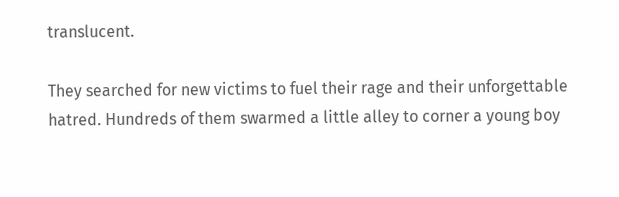translucent.

They searched for new victims to fuel their rage and their unforgettable hatred. Hundreds of them swarmed a little alley to corner a young boy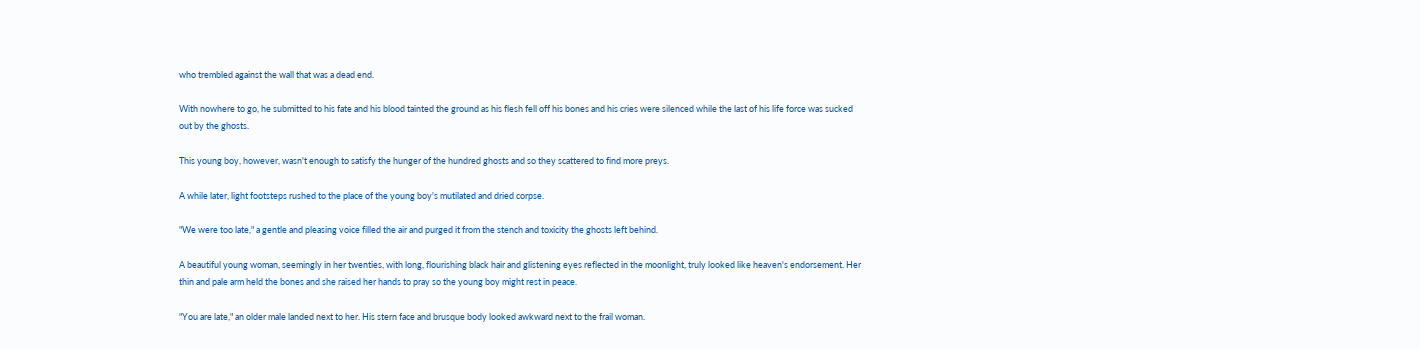who trembled against the wall that was a dead end.

With nowhere to go, he submitted to his fate and his blood tainted the ground as his flesh fell off his bones and his cries were silenced while the last of his life force was sucked out by the ghosts.

This young boy, however, wasn't enough to satisfy the hunger of the hundred ghosts and so they scattered to find more preys.

A while later, light footsteps rushed to the place of the young boy's mutilated and dried corpse.

"We were too late," a gentle and pleasing voice filled the air and purged it from the stench and toxicity the ghosts left behind.

A beautiful young woman, seemingly in her twenties, with long, flourishing black hair and glistening eyes reflected in the moonlight, truly looked like heaven's endorsement. Her thin and pale arm held the bones and she raised her hands to pray so the young boy might rest in peace.

"You are late," an older male landed next to her. His stern face and brusque body looked awkward next to the frail woman.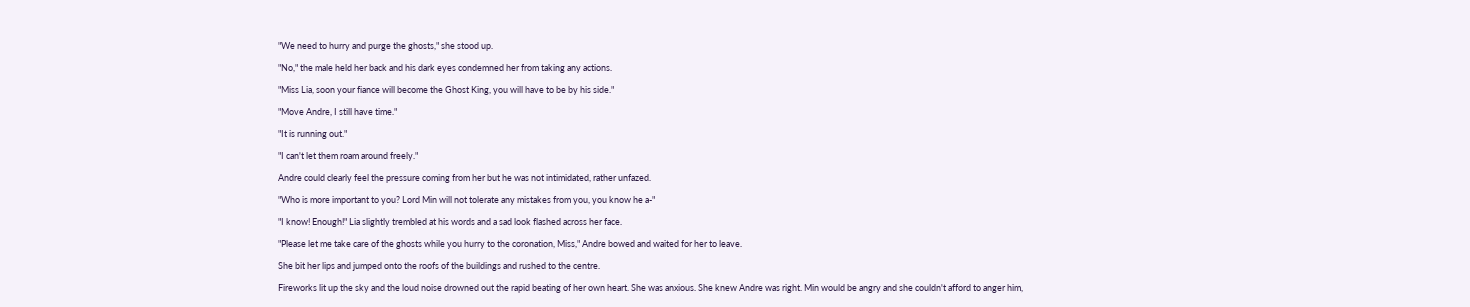"We need to hurry and purge the ghosts," she stood up.

"No," the male held her back and his dark eyes condemned her from taking any actions.

"Miss Lia, soon your fiance will become the Ghost King, you will have to be by his side."

"Move Andre, I still have time."

"It is running out."

"I can't let them roam around freely."

Andre could clearly feel the pressure coming from her but he was not intimidated, rather unfazed.

"Who is more important to you? Lord Min will not tolerate any mistakes from you, you know he a-"

"I know! Enough!" Lia slightly trembled at his words and a sad look flashed across her face.

"Please let me take care of the ghosts while you hurry to the coronation, Miss," Andre bowed and waited for her to leave.

She bit her lips and jumped onto the roofs of the buildings and rushed to the centre.

Fireworks lit up the sky and the loud noise drowned out the rapid beating of her own heart. She was anxious. She knew Andre was right. Min would be angry and she couldn't afford to anger him,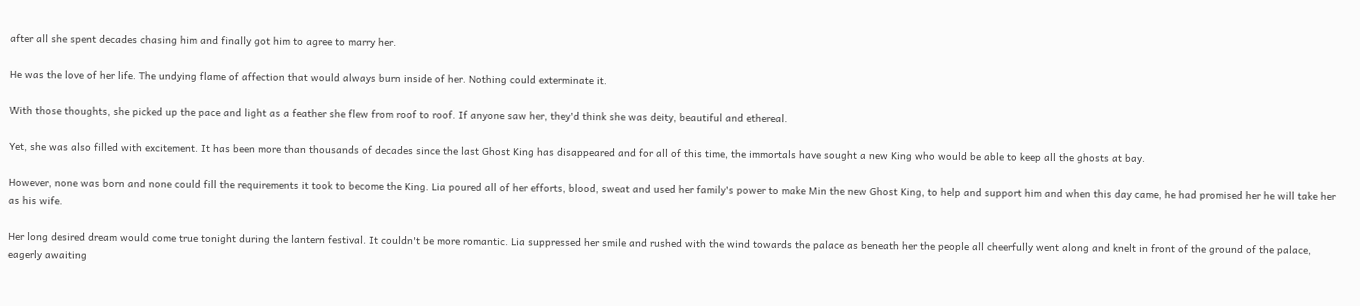after all she spent decades chasing him and finally got him to agree to marry her.

He was the love of her life. The undying flame of affection that would always burn inside of her. Nothing could exterminate it.

With those thoughts, she picked up the pace and light as a feather she flew from roof to roof. If anyone saw her, they'd think she was deity, beautiful and ethereal.

Yet, she was also filled with excitement. It has been more than thousands of decades since the last Ghost King has disappeared and for all of this time, the immortals have sought a new King who would be able to keep all the ghosts at bay.

However, none was born and none could fill the requirements it took to become the King. Lia poured all of her efforts, blood, sweat and used her family's power to make Min the new Ghost King, to help and support him and when this day came, he had promised her he will take her as his wife.

Her long desired dream would come true tonight during the lantern festival. It couldn't be more romantic. Lia suppressed her smile and rushed with the wind towards the palace as beneath her the people all cheerfully went along and knelt in front of the ground of the palace, eagerly awaiting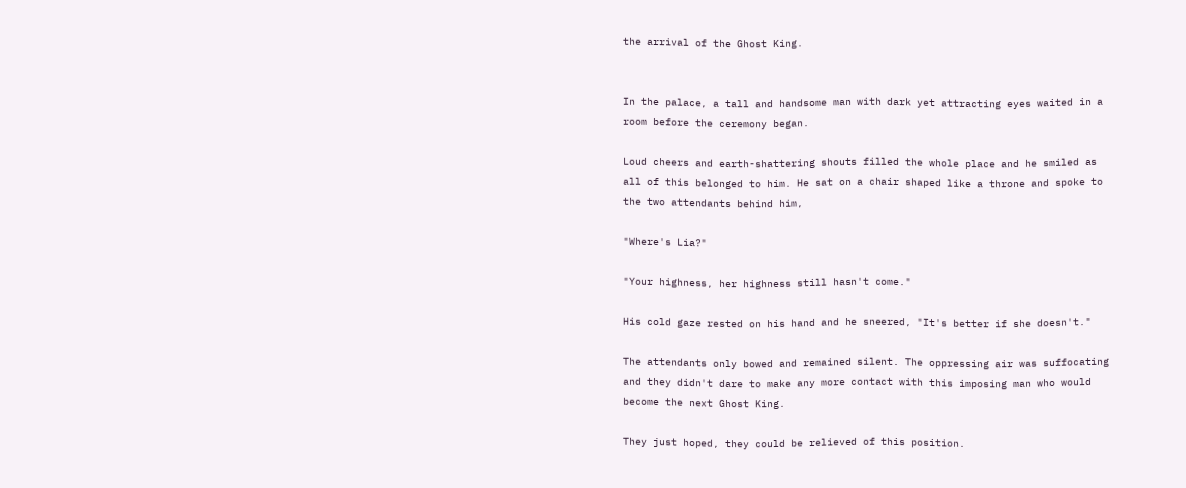the arrival of the Ghost King.


In the palace, a tall and handsome man with dark yet attracting eyes waited in a room before the ceremony began.

Loud cheers and earth-shattering shouts filled the whole place and he smiled as all of this belonged to him. He sat on a chair shaped like a throne and spoke to the two attendants behind him,

"Where's Lia?"

"Your highness, her highness still hasn't come."

His cold gaze rested on his hand and he sneered, "It's better if she doesn't."

The attendants only bowed and remained silent. The oppressing air was suffocating and they didn't dare to make any more contact with this imposing man who would become the next Ghost King.

They just hoped, they could be relieved of this position.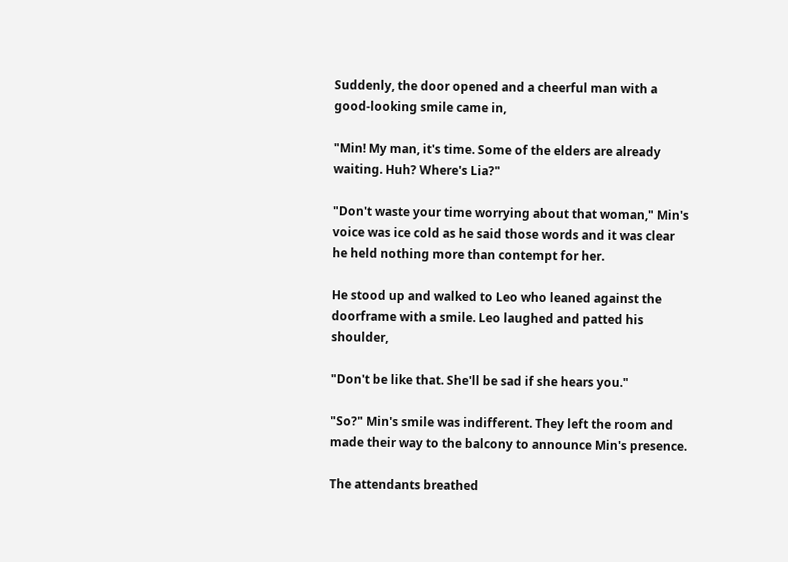Suddenly, the door opened and a cheerful man with a good-looking smile came in,

"Min! My man, it's time. Some of the elders are already waiting. Huh? Where's Lia?"

"Don't waste your time worrying about that woman," Min's voice was ice cold as he said those words and it was clear he held nothing more than contempt for her.

He stood up and walked to Leo who leaned against the doorframe with a smile. Leo laughed and patted his shoulder,

"Don't be like that. She'll be sad if she hears you."

"So?" Min's smile was indifferent. They left the room and made their way to the balcony to announce Min's presence.

The attendants breathed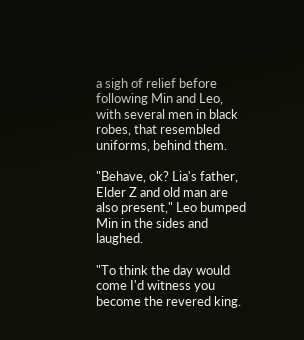a sigh of relief before following Min and Leo, with several men in black robes, that resembled uniforms, behind them.

"Behave, ok? Lia's father, Elder Z and old man are also present," Leo bumped Min in the sides and laughed.

"To think the day would come I'd witness you become the revered king.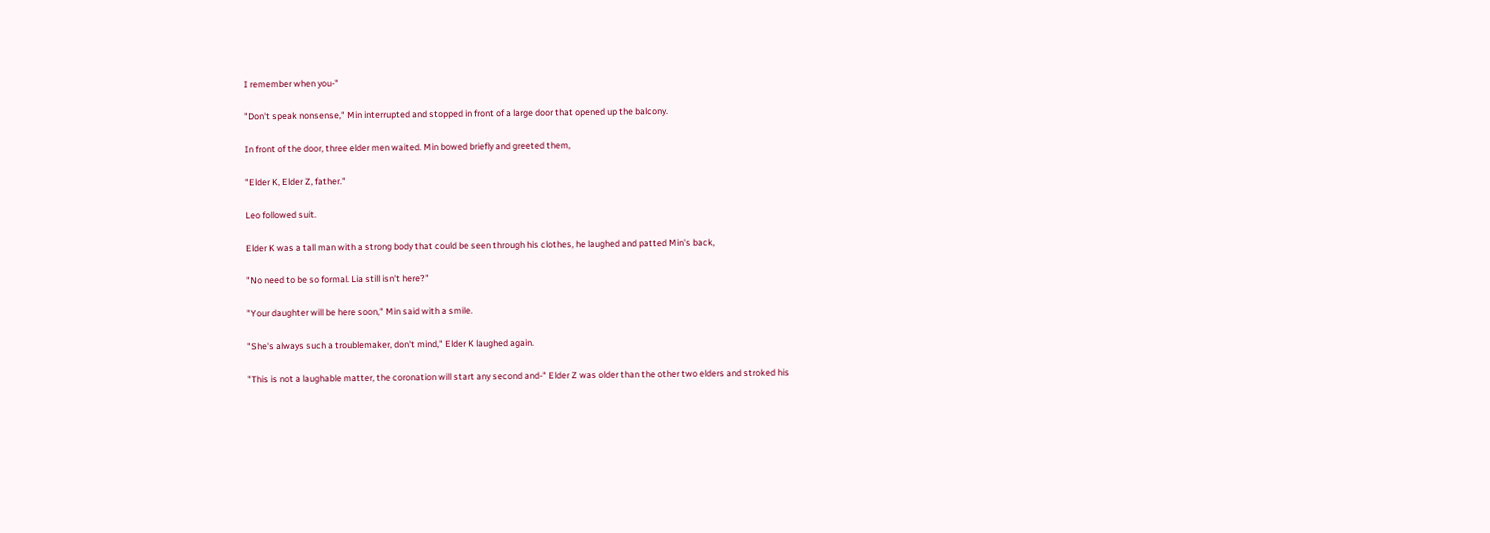I remember when you-"

"Don't speak nonsense," Min interrupted and stopped in front of a large door that opened up the balcony.

In front of the door, three elder men waited. Min bowed briefly and greeted them,

"Elder K, Elder Z, father."

Leo followed suit.

Elder K was a tall man with a strong body that could be seen through his clothes, he laughed and patted Min's back,

"No need to be so formal. Lia still isn't here?"

"Your daughter will be here soon," Min said with a smile.

"She's always such a troublemaker, don't mind," Elder K laughed again.

"This is not a laughable matter, the coronation will start any second and-" Elder Z was older than the other two elders and stroked his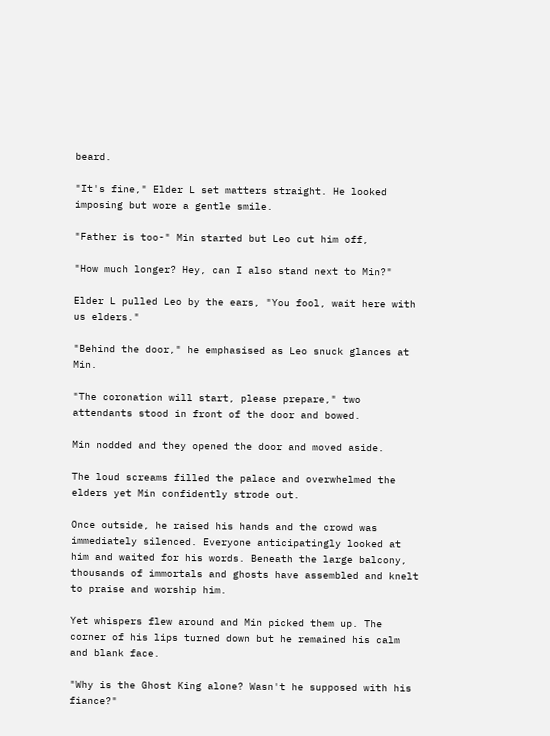beard.

"It's fine," Elder L set matters straight. He looked imposing but wore a gentle smile.

"Father is too-" Min started but Leo cut him off,

"How much longer? Hey, can I also stand next to Min?"

Elder L pulled Leo by the ears, "You fool, wait here with us elders."

"Behind the door," he emphasised as Leo snuck glances at Min.

"The coronation will start, please prepare," two attendants stood in front of the door and bowed.

Min nodded and they opened the door and moved aside.

The loud screams filled the palace and overwhelmed the elders yet Min confidently strode out.

Once outside, he raised his hands and the crowd was immediately silenced. Everyone anticipatingly looked at him and waited for his words. Beneath the large balcony, thousands of immortals and ghosts have assembled and knelt to praise and worship him.

Yet whispers flew around and Min picked them up. The corner of his lips turned down but he remained his calm and blank face.

"Why is the Ghost King alone? Wasn't he supposed with his fiance?"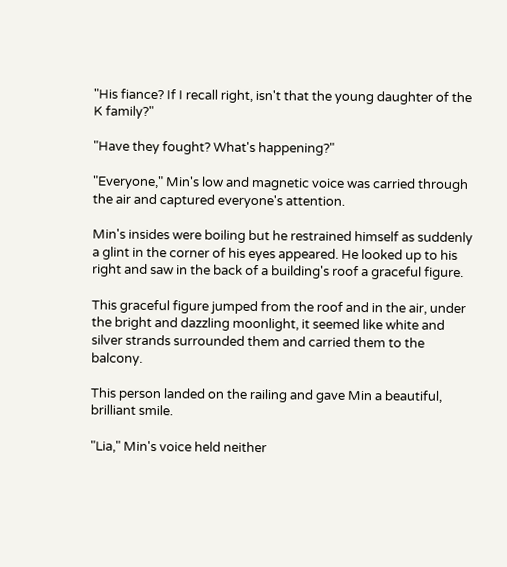"His fiance? If I recall right, isn't that the young daughter of the K family?"

"Have they fought? What's happening?"

"Everyone," Min's low and magnetic voice was carried through the air and captured everyone's attention.

Min's insides were boiling but he restrained himself as suddenly a glint in the corner of his eyes appeared. He looked up to his right and saw in the back of a building's roof a graceful figure.

This graceful figure jumped from the roof and in the air, under the bright and dazzling moonlight, it seemed like white and silver strands surrounded them and carried them to the balcony.

This person landed on the railing and gave Min a beautiful, brilliant smile.

"Lia," Min's voice held neither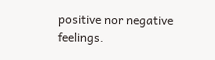positive nor negative feelings.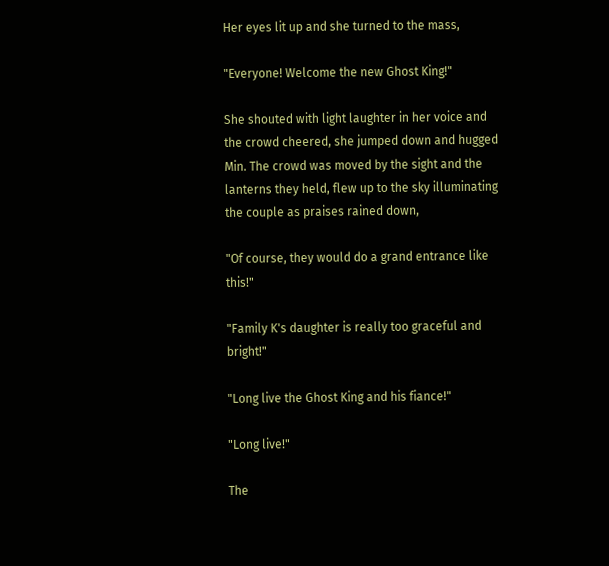Her eyes lit up and she turned to the mass,

"Everyone! Welcome the new Ghost King!"

She shouted with light laughter in her voice and the crowd cheered, she jumped down and hugged Min. The crowd was moved by the sight and the lanterns they held, flew up to the sky illuminating the couple as praises rained down,

"Of course, they would do a grand entrance like this!"

"Family K's daughter is really too graceful and bright!"

"Long live the Ghost King and his fiance!"

"Long live!"

The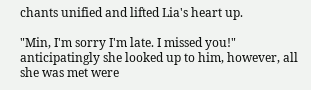chants unified and lifted Lia's heart up.

"Min, I'm sorry I'm late. I missed you!" anticipatingly she looked up to him, however, all she was met were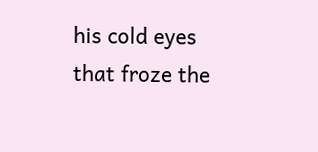his cold eyes that froze the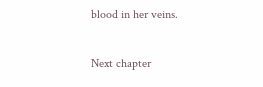blood in her veins.

Next chapter